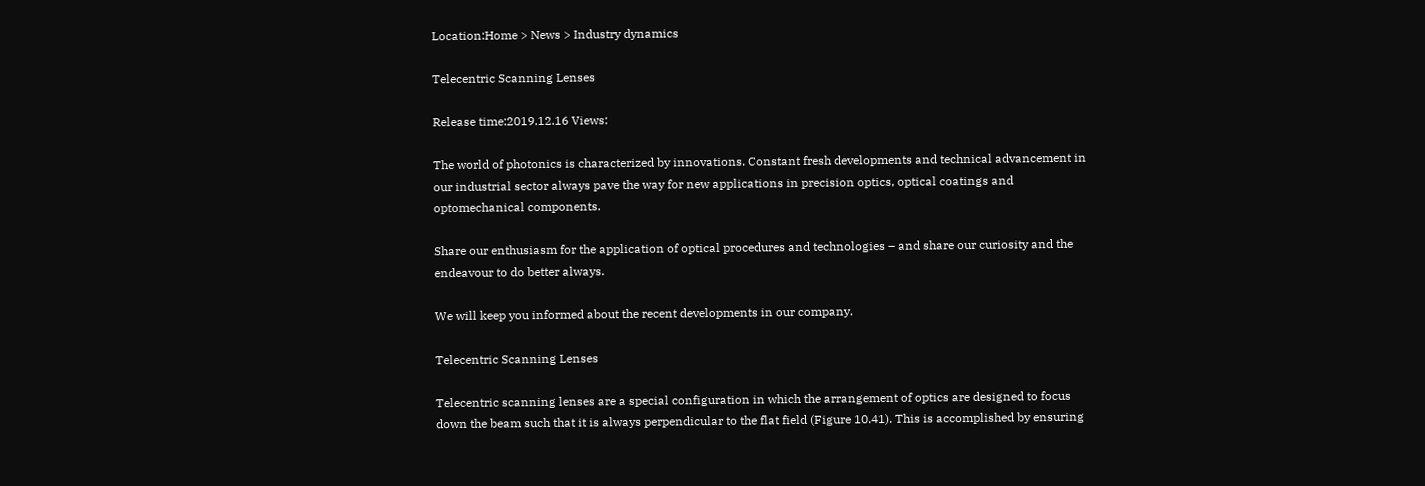Location:Home > News > Industry dynamics

Telecentric Scanning Lenses

Release time:2019.12.16 Views:

The world of photonics is characterized by innovations. Constant fresh developments and technical advancement in our industrial sector always pave the way for new applications in precision optics, optical coatings and optomechanical components.

Share our enthusiasm for the application of optical procedures and technologies – and share our curiosity and the endeavour to do better always.

We will keep you informed about the recent developments in our company.

Telecentric Scanning Lenses

Telecentric scanning lenses are a special configuration in which the arrangement of optics are designed to focus down the beam such that it is always perpendicular to the flat field (Figure 10.41). This is accomplished by ensuring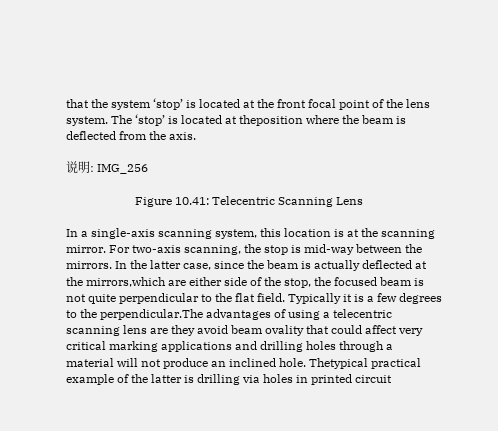that the system ‘stop’ is located at the front focal point of the lens system. The ‘stop’ is located at theposition where the beam is deflected from the axis.

说明: IMG_256

                       Figure 10.41: Telecentric Scanning Lens

In a single-axis scanning system, this location is at the scanning mirror. For two-axis scanning, the stop is mid-way between the mirrors. In the latter case, since the beam is actually deflected at the mirrors,which are either side of the stop, the focused beam is not quite perpendicular to the flat field. Typically it is a few degrees to the perpendicular.The advantages of using a telecentric scanning lens are they avoid beam ovality that could affect very critical marking applications and drilling holes through a material will not produce an inclined hole. Thetypical practical example of the latter is drilling via holes in printed circuit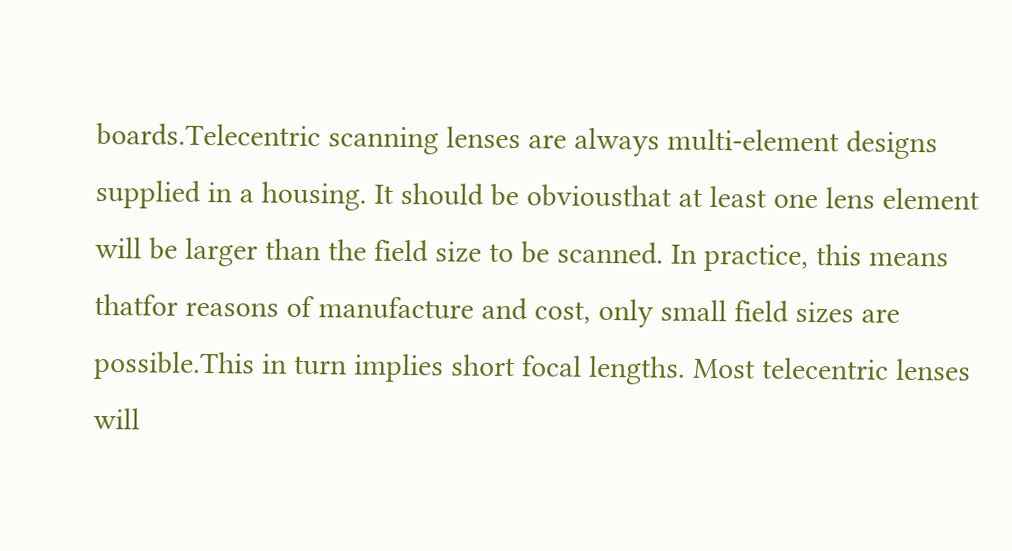boards.Telecentric scanning lenses are always multi-element designs supplied in a housing. It should be obviousthat at least one lens element will be larger than the field size to be scanned. In practice, this means thatfor reasons of manufacture and cost, only small field sizes are possible.This in turn implies short focal lengths. Most telecentric lenses will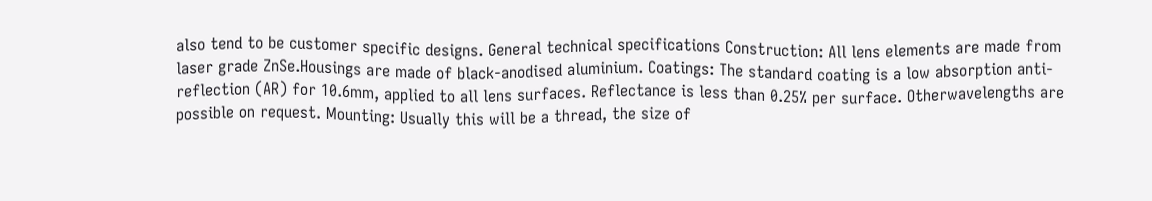also tend to be customer specific designs. General technical specifications Construction: All lens elements are made from laser grade ZnSe.Housings are made of black-anodised aluminium. Coatings: The standard coating is a low absorption anti-reflection (AR) for 10.6mm, applied to all lens surfaces. Reflectance is less than 0.25% per surface. Otherwavelengths are possible on request. Mounting: Usually this will be a thread, the size of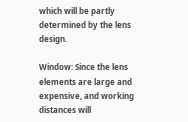which will be partly determined by the lens design.

Window: Since the lens elements are large and expensive, and working distances will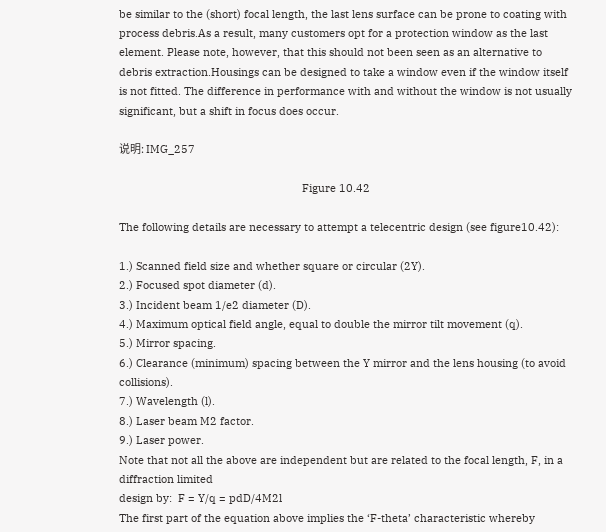be similar to the (short) focal length, the last lens surface can be prone to coating with process debris.As a result, many customers opt for a protection window as the last element. Please note, however, that this should not been seen as an alternative to debris extraction.Housings can be designed to take a window even if the window itself is not fitted. The difference in performance with and without the window is not usually significant, but a shift in focus does occur.

说明: IMG_257

                                                             Figure 10.42

The following details are necessary to attempt a telecentric design (see figure10.42):

1.) Scanned field size and whether square or circular (2Y).
2.) Focused spot diameter (d).
3.) Incident beam 1/e2 diameter (D).
4.) Maximum optical field angle, equal to double the mirror tilt movement (q).
5.) Mirror spacing.
6.) Clearance (minimum) spacing between the Y mirror and the lens housing (to avoid collisions).
7.) Wavelength (l).
8.) Laser beam M2 factor.
9.) Laser power.
Note that not all the above are independent but are related to the focal length, F, in a diffraction limited
design by:  F = Y/q = pdD/4M2l
The first part of the equation above implies the ‘F-theta’ characteristic whereby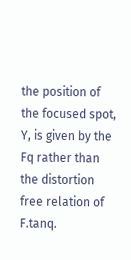the position of the focused spot, Y, is given by the Fq rather than the distortion free relation of F.tanq.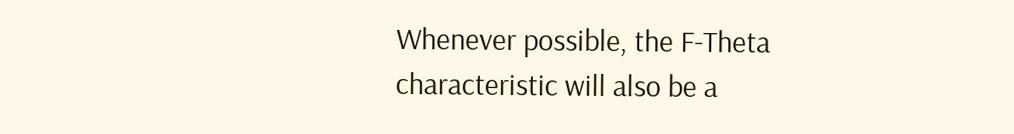Whenever possible, the F-Theta characteristic will also be a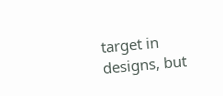target in designs, but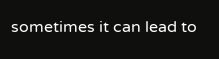sometimes it can lead to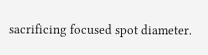sacrificing focused spot diameter.